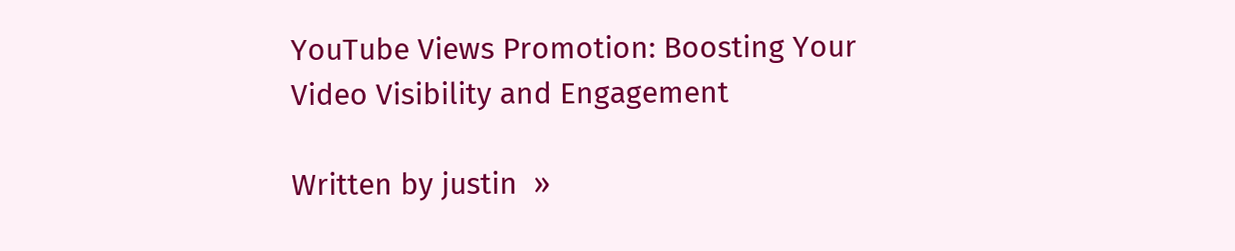YouTube Views Promotion: Boosting Your Video Visibility and Engagement

Written by justin  »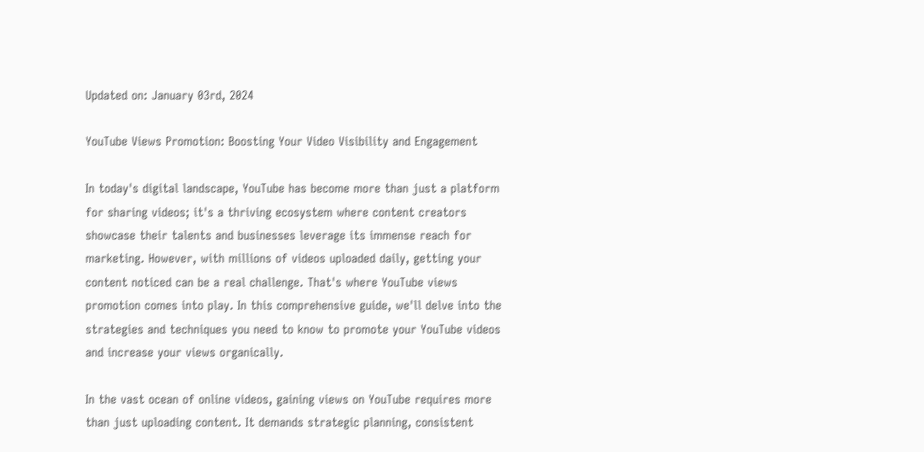Updated on: January 03rd, 2024

YouTube Views Promotion: Boosting Your Video Visibility and Engagement

In today's digital landscape, YouTube has become more than just a platform for sharing videos; it's a thriving ecosystem where content creators showcase their talents and businesses leverage its immense reach for marketing. However, with millions of videos uploaded daily, getting your content noticed can be a real challenge. That's where YouTube views promotion comes into play. In this comprehensive guide, we'll delve into the strategies and techniques you need to know to promote your YouTube videos and increase your views organically.

In the vast ocean of online videos, gaining views on YouTube requires more than just uploading content. It demands strategic planning, consistent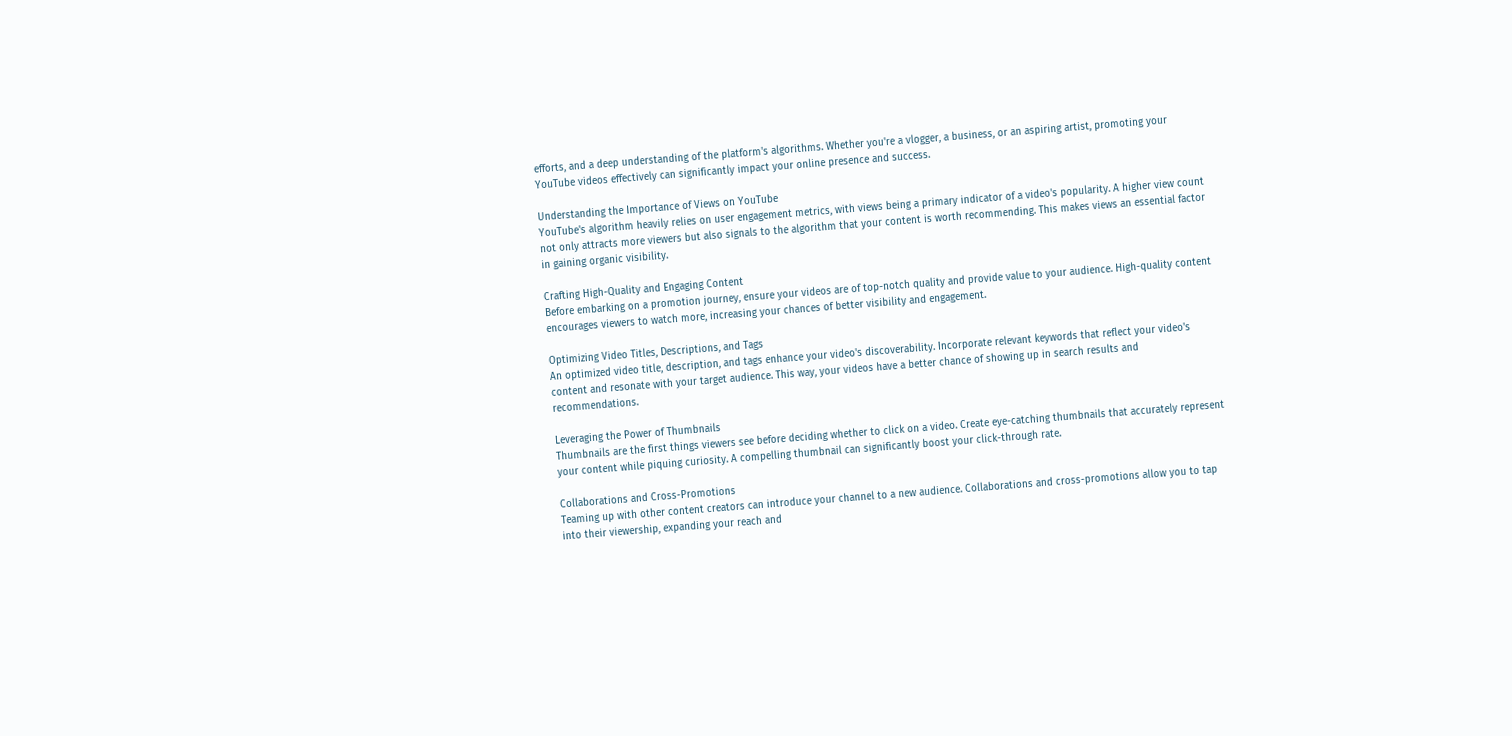efforts, and a deep understanding of the platform's algorithms. Whether you're a vlogger, a business, or an aspiring artist, promoting your YouTube videos effectively can significantly impact your online presence and success.

Understanding the Importance of Views on YouTube
YouTube's algorithm heavily relies on user engagement metrics, with views being a primary indicator of a video's popularity. A higher view count not only attracts more viewers but also signals to the algorithm that your content is worth recommending. This makes views an essential factor in gaining organic visibility.

Crafting High-Quality and Engaging Content
Before embarking on a promotion journey, ensure your videos are of top-notch quality and provide value to your audience. High-quality content encourages viewers to watch more, increasing your chances of better visibility and engagement.

Optimizing Video Titles, Descriptions, and Tags
An optimized video title, description, and tags enhance your video's discoverability. Incorporate relevant keywords that reflect your video's content and resonate with your target audience. This way, your videos have a better chance of showing up in search results and recommendations.

Leveraging the Power of Thumbnails
Thumbnails are the first things viewers see before deciding whether to click on a video. Create eye-catching thumbnails that accurately represent your content while piquing curiosity. A compelling thumbnail can significantly boost your click-through rate.

Collaborations and Cross-Promotions
Teaming up with other content creators can introduce your channel to a new audience. Collaborations and cross-promotions allow you to tap into their viewership, expanding your reach and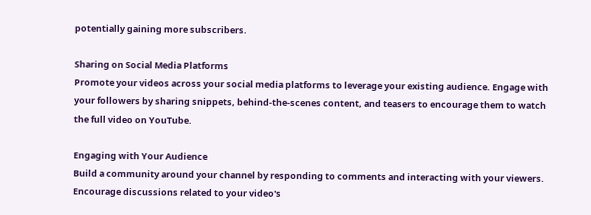potentially gaining more subscribers.

Sharing on Social Media Platforms
Promote your videos across your social media platforms to leverage your existing audience. Engage with your followers by sharing snippets, behind-the-scenes content, and teasers to encourage them to watch the full video on YouTube.

Engaging with Your Audience
Build a community around your channel by responding to comments and interacting with your viewers. Encourage discussions related to your video's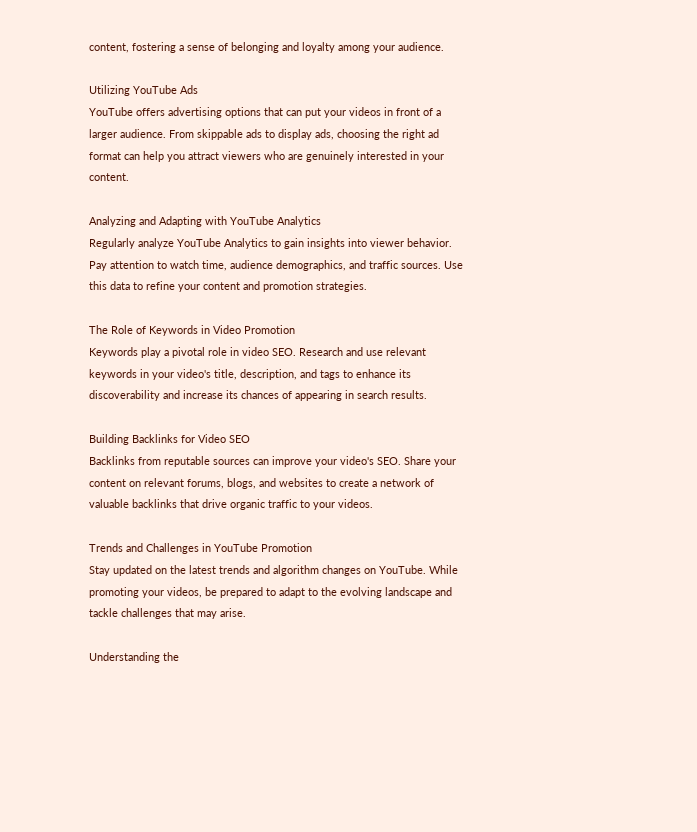content, fostering a sense of belonging and loyalty among your audience.

Utilizing YouTube Ads
YouTube offers advertising options that can put your videos in front of a larger audience. From skippable ads to display ads, choosing the right ad format can help you attract viewers who are genuinely interested in your content.

Analyzing and Adapting with YouTube Analytics
Regularly analyze YouTube Analytics to gain insights into viewer behavior. Pay attention to watch time, audience demographics, and traffic sources. Use this data to refine your content and promotion strategies.

The Role of Keywords in Video Promotion
Keywords play a pivotal role in video SEO. Research and use relevant keywords in your video's title, description, and tags to enhance its discoverability and increase its chances of appearing in search results.

Building Backlinks for Video SEO
Backlinks from reputable sources can improve your video's SEO. Share your content on relevant forums, blogs, and websites to create a network of valuable backlinks that drive organic traffic to your videos.

Trends and Challenges in YouTube Promotion
Stay updated on the latest trends and algorithm changes on YouTube. While promoting your videos, be prepared to adapt to the evolving landscape and tackle challenges that may arise.

Understanding the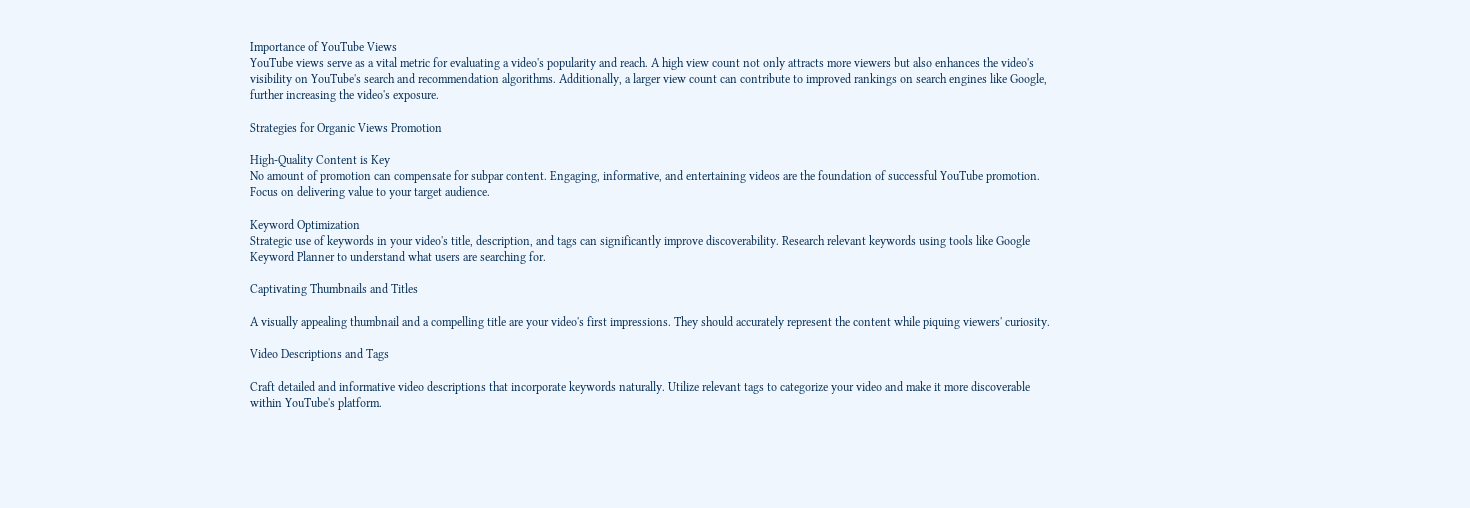Importance of YouTube Views
YouTube views serve as a vital metric for evaluating a video's popularity and reach. A high view count not only attracts more viewers but also enhances the video's visibility on YouTube's search and recommendation algorithms. Additionally, a larger view count can contribute to improved rankings on search engines like Google, further increasing the video's exposure.

Strategies for Organic Views Promotion

High-Quality Content is Key
No amount of promotion can compensate for subpar content. Engaging, informative, and entertaining videos are the foundation of successful YouTube promotion. Focus on delivering value to your target audience.

Keyword Optimization
Strategic use of keywords in your video's title, description, and tags can significantly improve discoverability. Research relevant keywords using tools like Google Keyword Planner to understand what users are searching for.

Captivating Thumbnails and Titles

A visually appealing thumbnail and a compelling title are your video's first impressions. They should accurately represent the content while piquing viewers' curiosity.

Video Descriptions and Tags

Craft detailed and informative video descriptions that incorporate keywords naturally. Utilize relevant tags to categorize your video and make it more discoverable within YouTube's platform.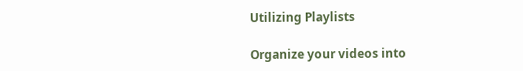Utilizing Playlists

Organize your videos into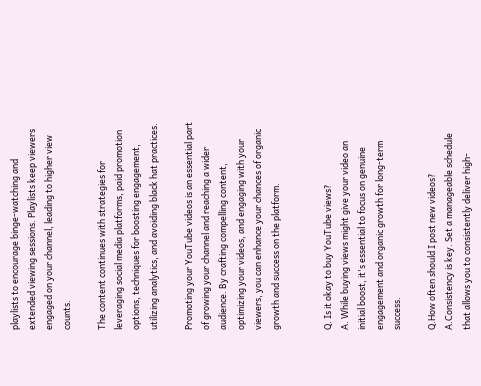playlists to encourage binge-watching and extended viewing sessions. Playlists keep viewers engaged on your channel, leading to higher view counts.

The content continues with strategies for leveraging social media platforms, paid promotion options, techniques for boosting engagement, utilizing analytics, and avoiding black hat practices.

Promoting your YouTube videos is an essential part of growing your channel and reaching a wider audience. By crafting compelling content, optimizing your videos, and engaging with your viewers, you can enhance your chances of organic growth and success on the platform.


Q. Is it okay to buy YouTube views?
A. While buying views might give your video an initial boost, it's essential to focus on genuine engagement and organic growth for long-term success.

Q.How often should I post new videos?
A.Consistency is key. Set a manageable schedule that allows you to consistently deliver high-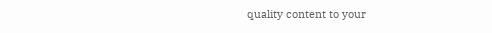quality content to your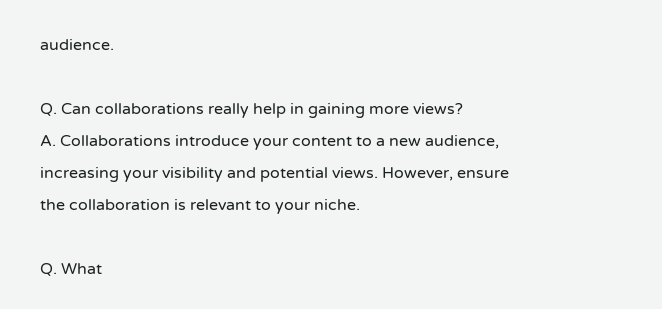audience.

Q. Can collaborations really help in gaining more views?
A. Collaborations introduce your content to a new audience, increasing your visibility and potential views. However, ensure the collaboration is relevant to your niche.

Q. What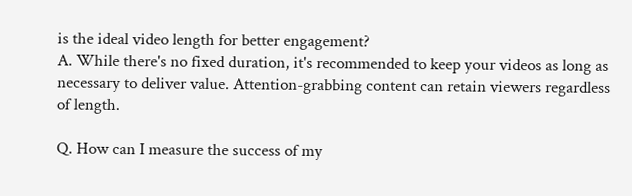is the ideal video length for better engagement?
A. While there's no fixed duration, it's recommended to keep your videos as long as necessary to deliver value. Attention-grabbing content can retain viewers regardless of length.

Q. How can I measure the success of my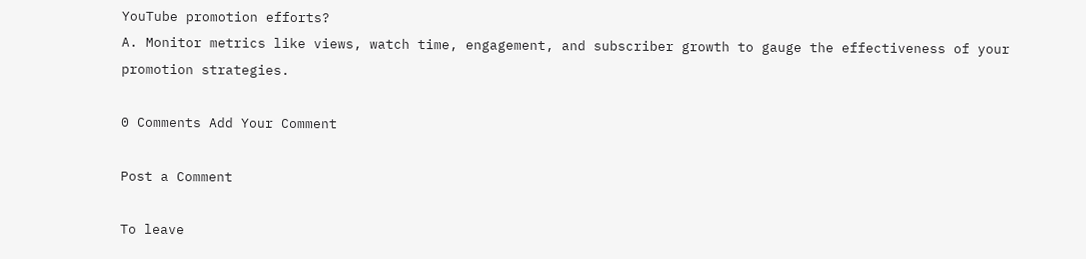YouTube promotion efforts?
A. Monitor metrics like views, watch time, engagement, and subscriber growth to gauge the effectiveness of your promotion strategies.

0 Comments Add Your Comment

Post a Comment

To leave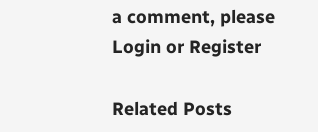a comment, please Login or Register

Related Posts